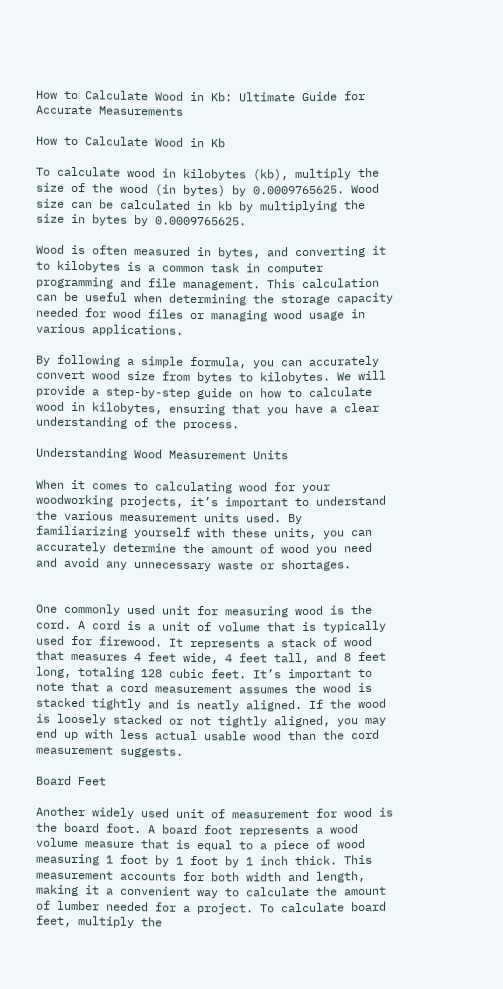How to Calculate Wood in Kb: Ultimate Guide for Accurate Measurements

How to Calculate Wood in Kb

To calculate wood in kilobytes (kb), multiply the size of the wood (in bytes) by 0.0009765625. Wood size can be calculated in kb by multiplying the size in bytes by 0.0009765625.

Wood is often measured in bytes, and converting it to kilobytes is a common task in computer programming and file management. This calculation can be useful when determining the storage capacity needed for wood files or managing wood usage in various applications.

By following a simple formula, you can accurately convert wood size from bytes to kilobytes. We will provide a step-by-step guide on how to calculate wood in kilobytes, ensuring that you have a clear understanding of the process.

Understanding Wood Measurement Units

When it comes to calculating wood for your woodworking projects, it’s important to understand the various measurement units used. By familiarizing yourself with these units, you can accurately determine the amount of wood you need and avoid any unnecessary waste or shortages.


One commonly used unit for measuring wood is the cord. A cord is a unit of volume that is typically used for firewood. It represents a stack of wood that measures 4 feet wide, 4 feet tall, and 8 feet long, totaling 128 cubic feet. It’s important to note that a cord measurement assumes the wood is stacked tightly and is neatly aligned. If the wood is loosely stacked or not tightly aligned, you may end up with less actual usable wood than the cord measurement suggests.

Board Feet

Another widely used unit of measurement for wood is the board foot. A board foot represents a wood volume measure that is equal to a piece of wood measuring 1 foot by 1 foot by 1 inch thick. This measurement accounts for both width and length, making it a convenient way to calculate the amount of lumber needed for a project. To calculate board feet, multiply the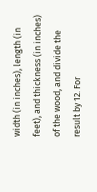width (in inches), length (in feet), and thickness (in inches) of the wood, and divide the result by 12. For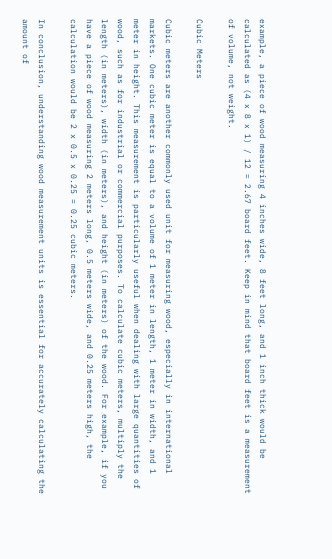example, a piece of wood measuring 4 inches wide, 8 feet long, and 1 inch thick would be calculated as (4 x 8 x 1) / 12 = 2.67 board feet. Keep in mind that board feet is a measurement of volume, not weight.

Cubic Meters

Cubic meters are another commonly used unit for measuring wood, especially in international markets. One cubic meter is equal to a volume of 1 meter in length, 1 meter in width, and 1 meter in height. This measurement is particularly useful when dealing with large quantities of wood, such as for industrial or commercial purposes. To calculate cubic meters, multiply the length (in meters), width (in meters), and height (in meters) of the wood. For example, if you have a piece of wood measuring 2 meters long, 0.5 meters wide, and 0.25 meters high, the calculation would be 2 x 0.5 x 0.25 = 0.25 cubic meters.

In conclusion, understanding wood measurement units is essential for accurately calculating the amount of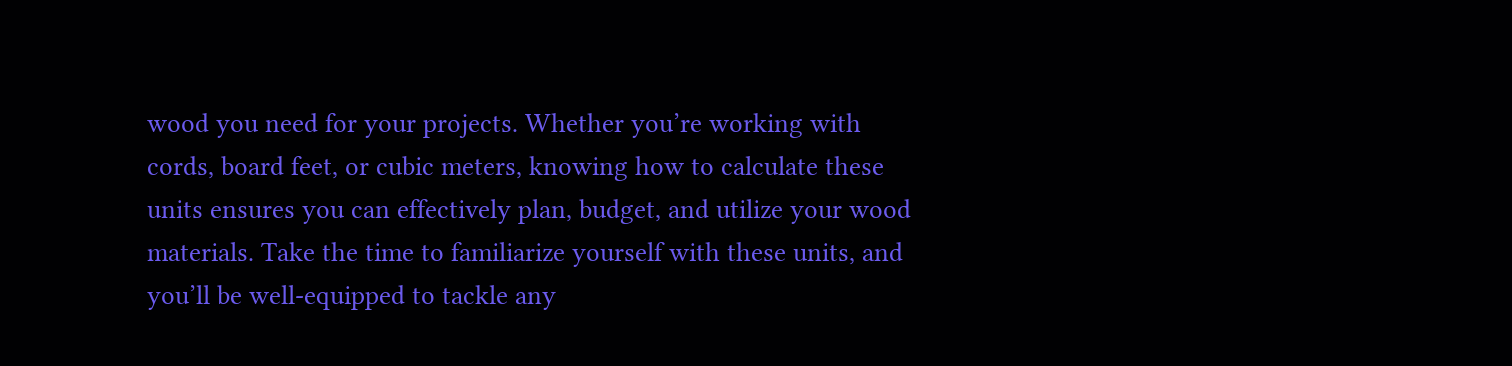wood you need for your projects. Whether you’re working with cords, board feet, or cubic meters, knowing how to calculate these units ensures you can effectively plan, budget, and utilize your wood materials. Take the time to familiarize yourself with these units, and you’ll be well-equipped to tackle any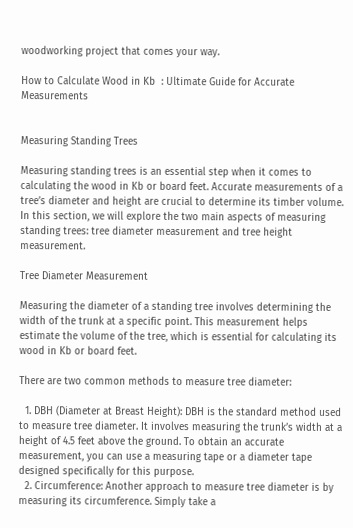woodworking project that comes your way.

How to Calculate Wood in Kb  : Ultimate Guide for Accurate Measurements


Measuring Standing Trees

Measuring standing trees is an essential step when it comes to calculating the wood in Kb or board feet. Accurate measurements of a tree’s diameter and height are crucial to determine its timber volume. In this section, we will explore the two main aspects of measuring standing trees: tree diameter measurement and tree height measurement.

Tree Diameter Measurement

Measuring the diameter of a standing tree involves determining the width of the trunk at a specific point. This measurement helps estimate the volume of the tree, which is essential for calculating its wood in Kb or board feet.

There are two common methods to measure tree diameter:

  1. DBH (Diameter at Breast Height): DBH is the standard method used to measure tree diameter. It involves measuring the trunk’s width at a height of 4.5 feet above the ground. To obtain an accurate measurement, you can use a measuring tape or a diameter tape designed specifically for this purpose.
  2. Circumference: Another approach to measure tree diameter is by measuring its circumference. Simply take a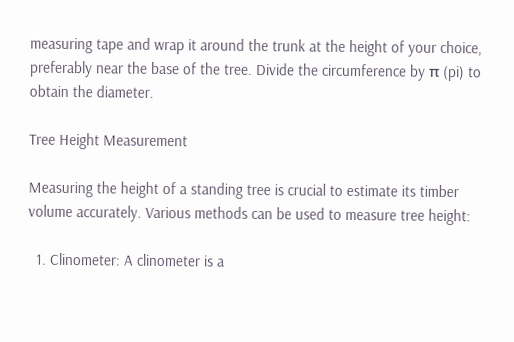measuring tape and wrap it around the trunk at the height of your choice, preferably near the base of the tree. Divide the circumference by π (pi) to obtain the diameter.

Tree Height Measurement

Measuring the height of a standing tree is crucial to estimate its timber volume accurately. Various methods can be used to measure tree height:

  1. Clinometer: A clinometer is a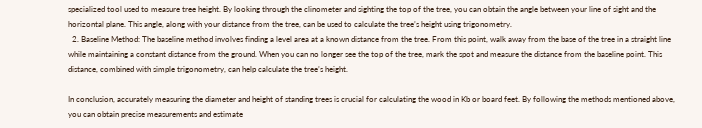specialized tool used to measure tree height. By looking through the clinometer and sighting the top of the tree, you can obtain the angle between your line of sight and the horizontal plane. This angle, along with your distance from the tree, can be used to calculate the tree’s height using trigonometry.
  2. Baseline Method: The baseline method involves finding a level area at a known distance from the tree. From this point, walk away from the base of the tree in a straight line while maintaining a constant distance from the ground. When you can no longer see the top of the tree, mark the spot and measure the distance from the baseline point. This distance, combined with simple trigonometry, can help calculate the tree’s height.

In conclusion, accurately measuring the diameter and height of standing trees is crucial for calculating the wood in Kb or board feet. By following the methods mentioned above, you can obtain precise measurements and estimate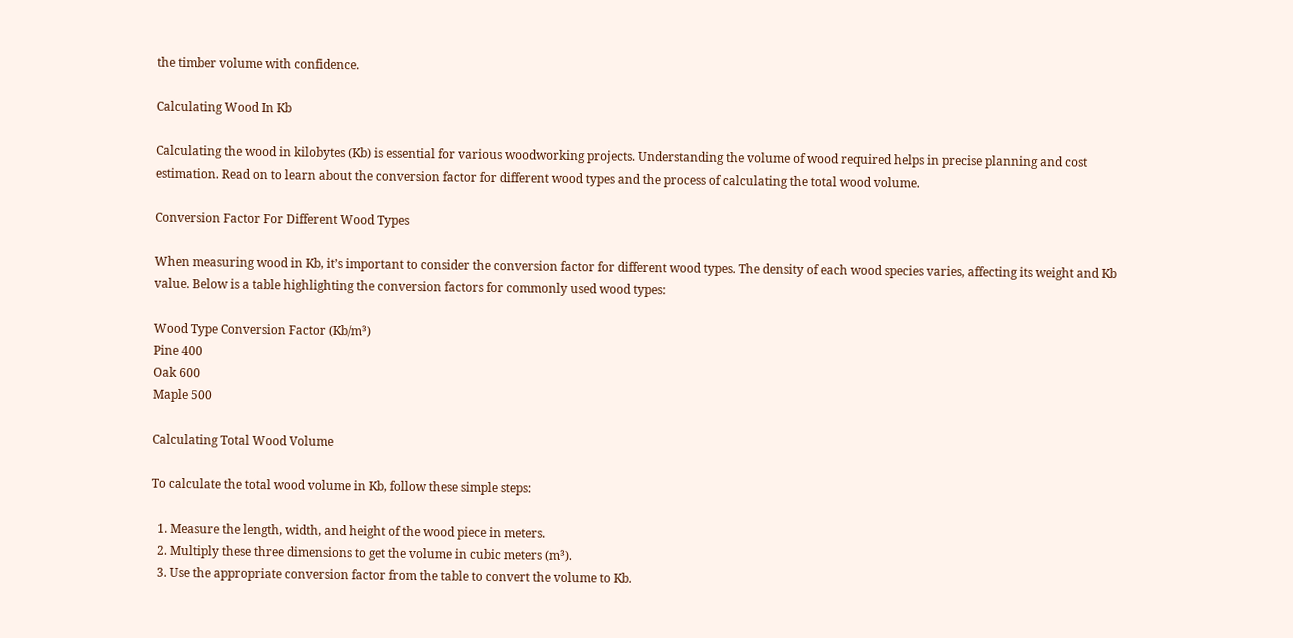the timber volume with confidence.

Calculating Wood In Kb

Calculating the wood in kilobytes (Kb) is essential for various woodworking projects. Understanding the volume of wood required helps in precise planning and cost estimation. Read on to learn about the conversion factor for different wood types and the process of calculating the total wood volume.

Conversion Factor For Different Wood Types

When measuring wood in Kb, it’s important to consider the conversion factor for different wood types. The density of each wood species varies, affecting its weight and Kb value. Below is a table highlighting the conversion factors for commonly used wood types:

Wood Type Conversion Factor (Kb/m³)
Pine 400
Oak 600
Maple 500

Calculating Total Wood Volume

To calculate the total wood volume in Kb, follow these simple steps:

  1. Measure the length, width, and height of the wood piece in meters.
  2. Multiply these three dimensions to get the volume in cubic meters (m³).
  3. Use the appropriate conversion factor from the table to convert the volume to Kb.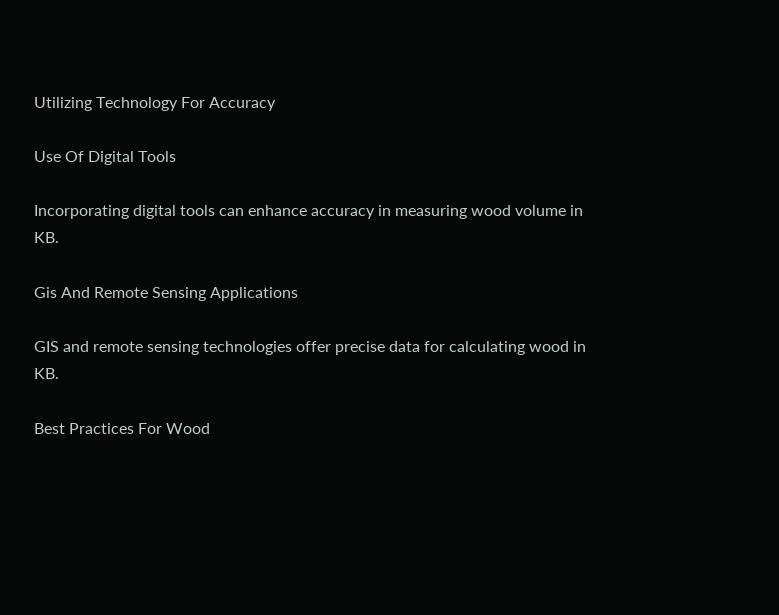Utilizing Technology For Accuracy

Use Of Digital Tools

Incorporating digital tools can enhance accuracy in measuring wood volume in KB.

Gis And Remote Sensing Applications

GIS and remote sensing technologies offer precise data for calculating wood in KB.

Best Practices For Wood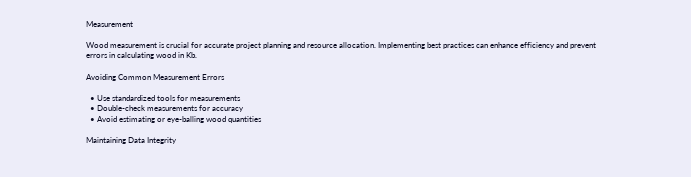Measurement

Wood measurement is crucial for accurate project planning and resource allocation. Implementing best practices can enhance efficiency and prevent errors in calculating wood in Kb.

Avoiding Common Measurement Errors

  • Use standardized tools for measurements
  • Double-check measurements for accuracy
  • Avoid estimating or eye-balling wood quantities

Maintaining Data Integrity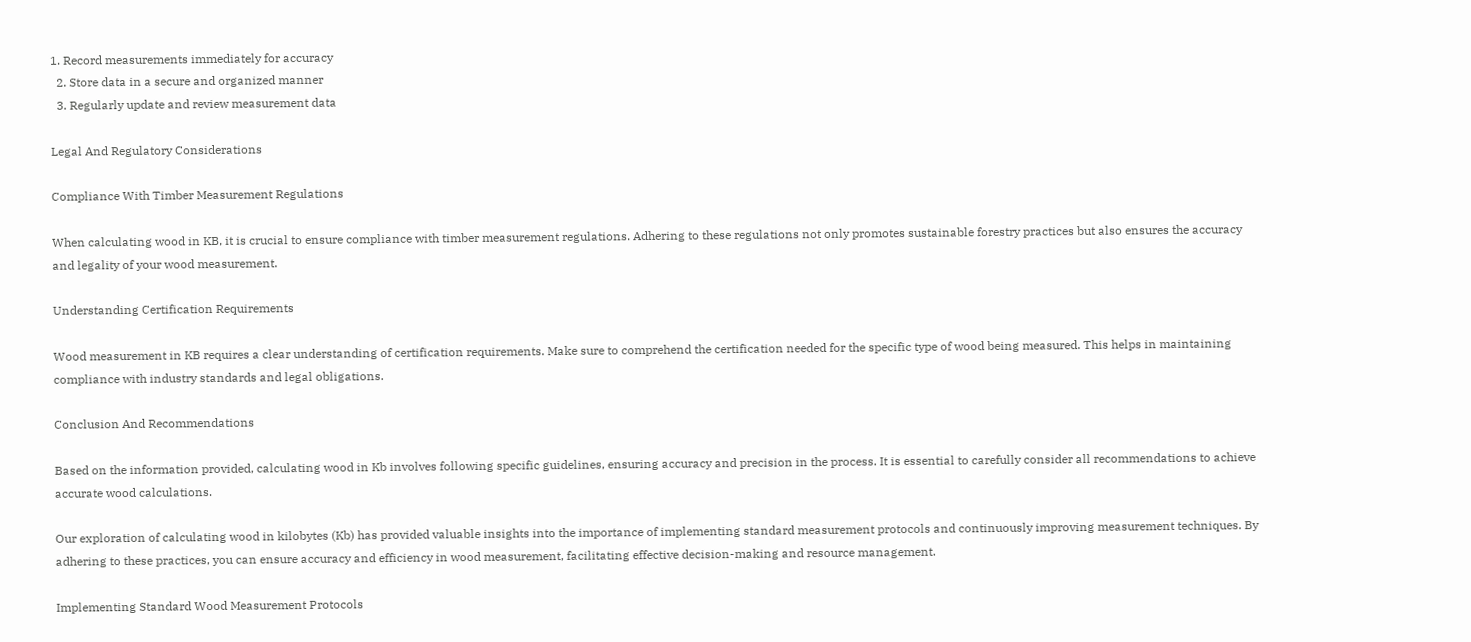1. Record measurements immediately for accuracy
  2. Store data in a secure and organized manner
  3. Regularly update and review measurement data

Legal And Regulatory Considerations

Compliance With Timber Measurement Regulations

When calculating wood in KB, it is crucial to ensure compliance with timber measurement regulations. Adhering to these regulations not only promotes sustainable forestry practices but also ensures the accuracy and legality of your wood measurement.

Understanding Certification Requirements

Wood measurement in KB requires a clear understanding of certification requirements. Make sure to comprehend the certification needed for the specific type of wood being measured. This helps in maintaining compliance with industry standards and legal obligations.

Conclusion And Recommendations

Based on the information provided, calculating wood in Kb involves following specific guidelines, ensuring accuracy and precision in the process. It is essential to carefully consider all recommendations to achieve accurate wood calculations.

Our exploration of calculating wood in kilobytes (Kb) has provided valuable insights into the importance of implementing standard measurement protocols and continuously improving measurement techniques. By adhering to these practices, you can ensure accuracy and efficiency in wood measurement, facilitating effective decision-making and resource management.

Implementing Standard Wood Measurement Protocols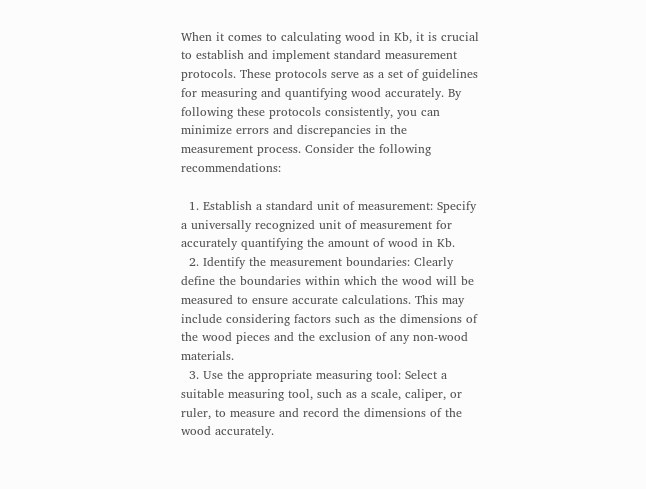When it comes to calculating wood in Kb, it is crucial to establish and implement standard measurement protocols. These protocols serve as a set of guidelines for measuring and quantifying wood accurately. By following these protocols consistently, you can minimize errors and discrepancies in the measurement process. Consider the following recommendations:

  1. Establish a standard unit of measurement: Specify a universally recognized unit of measurement for accurately quantifying the amount of wood in Kb.
  2. Identify the measurement boundaries: Clearly define the boundaries within which the wood will be measured to ensure accurate calculations. This may include considering factors such as the dimensions of the wood pieces and the exclusion of any non-wood materials.
  3. Use the appropriate measuring tool: Select a suitable measuring tool, such as a scale, caliper, or ruler, to measure and record the dimensions of the wood accurately.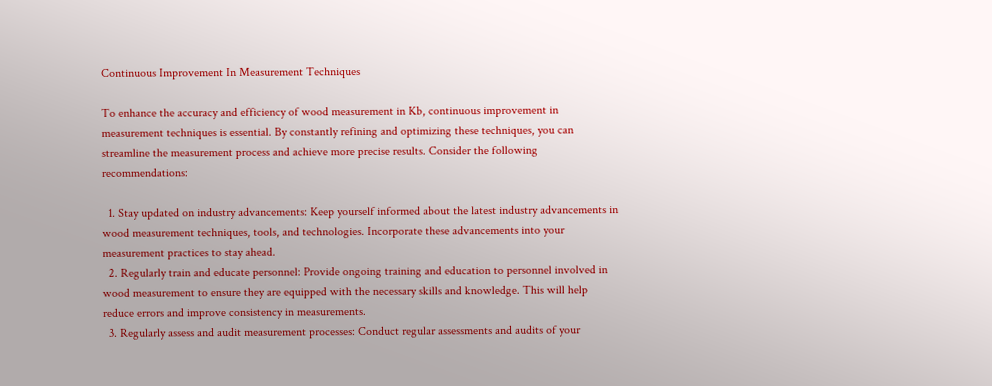Continuous Improvement In Measurement Techniques

To enhance the accuracy and efficiency of wood measurement in Kb, continuous improvement in measurement techniques is essential. By constantly refining and optimizing these techniques, you can streamline the measurement process and achieve more precise results. Consider the following recommendations:

  1. Stay updated on industry advancements: Keep yourself informed about the latest industry advancements in wood measurement techniques, tools, and technologies. Incorporate these advancements into your measurement practices to stay ahead.
  2. Regularly train and educate personnel: Provide ongoing training and education to personnel involved in wood measurement to ensure they are equipped with the necessary skills and knowledge. This will help reduce errors and improve consistency in measurements.
  3. Regularly assess and audit measurement processes: Conduct regular assessments and audits of your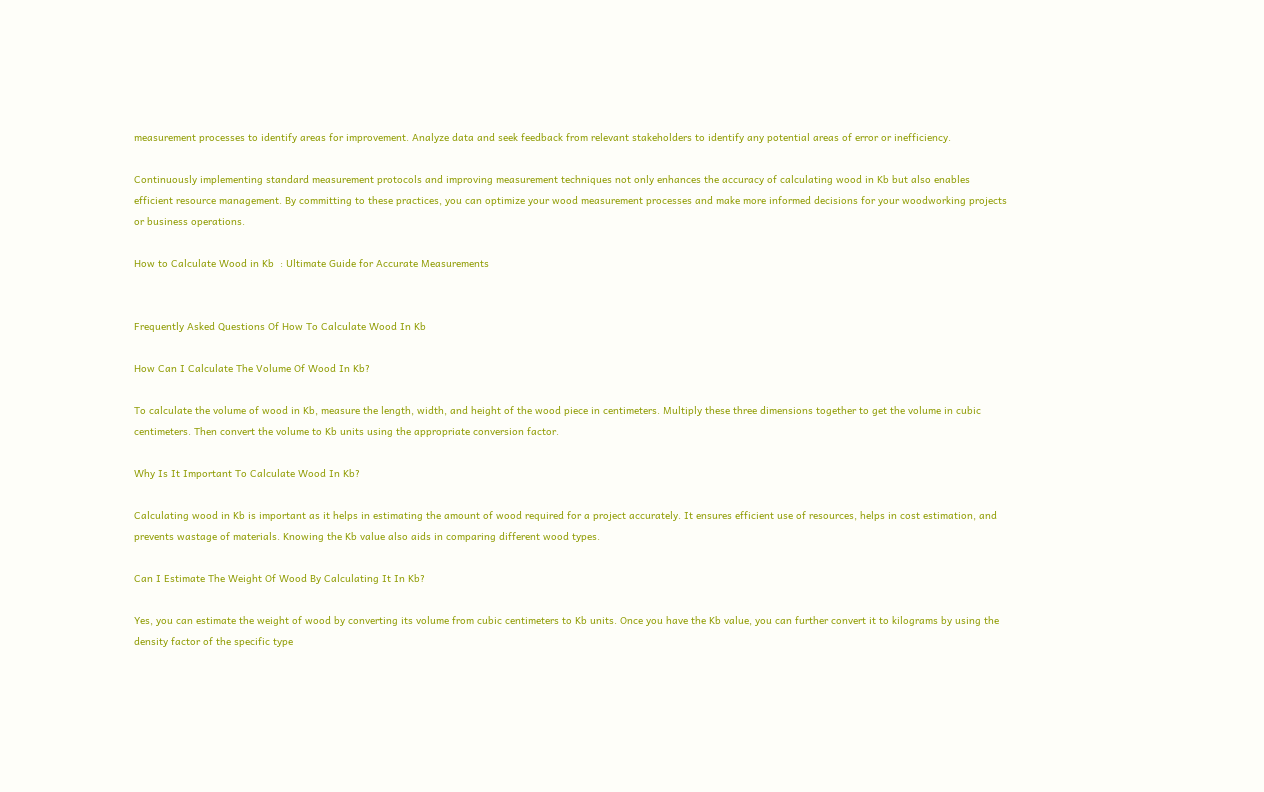measurement processes to identify areas for improvement. Analyze data and seek feedback from relevant stakeholders to identify any potential areas of error or inefficiency.

Continuously implementing standard measurement protocols and improving measurement techniques not only enhances the accuracy of calculating wood in Kb but also enables efficient resource management. By committing to these practices, you can optimize your wood measurement processes and make more informed decisions for your woodworking projects or business operations.

How to Calculate Wood in Kb  : Ultimate Guide for Accurate Measurements


Frequently Asked Questions Of How To Calculate Wood In Kb

How Can I Calculate The Volume Of Wood In Kb?

To calculate the volume of wood in Kb, measure the length, width, and height of the wood piece in centimeters. Multiply these three dimensions together to get the volume in cubic centimeters. Then convert the volume to Kb units using the appropriate conversion factor.

Why Is It Important To Calculate Wood In Kb?

Calculating wood in Kb is important as it helps in estimating the amount of wood required for a project accurately. It ensures efficient use of resources, helps in cost estimation, and prevents wastage of materials. Knowing the Kb value also aids in comparing different wood types.

Can I Estimate The Weight Of Wood By Calculating It In Kb?

Yes, you can estimate the weight of wood by converting its volume from cubic centimeters to Kb units. Once you have the Kb value, you can further convert it to kilograms by using the density factor of the specific type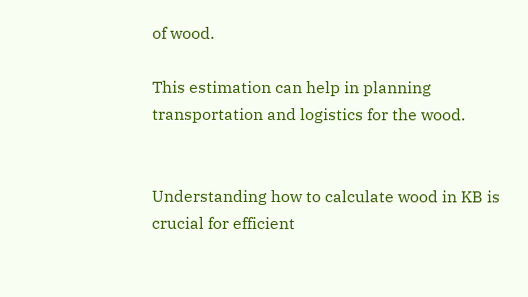of wood.

This estimation can help in planning transportation and logistics for the wood.


Understanding how to calculate wood in KB is crucial for efficient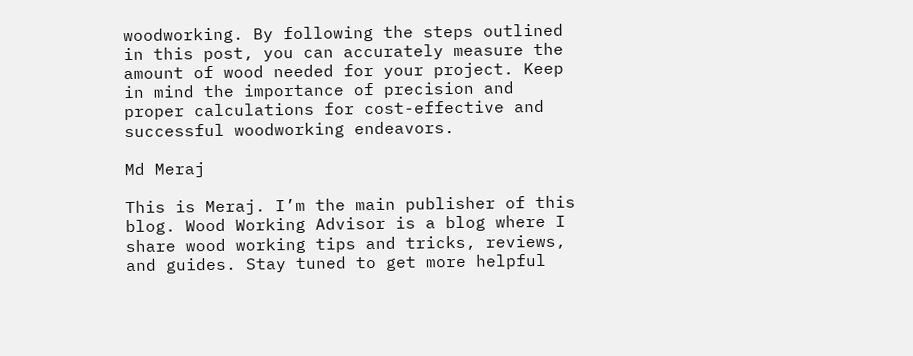woodworking. By following the steps outlined in this post, you can accurately measure the amount of wood needed for your project. Keep in mind the importance of precision and proper calculations for cost-effective and successful woodworking endeavors.

Md Meraj

This is Meraj. I’m the main publisher of this blog. Wood Working Advisor is a blog where I share wood working tips and tricks, reviews, and guides. Stay tuned to get more helpful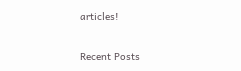articles!

Recent Posts